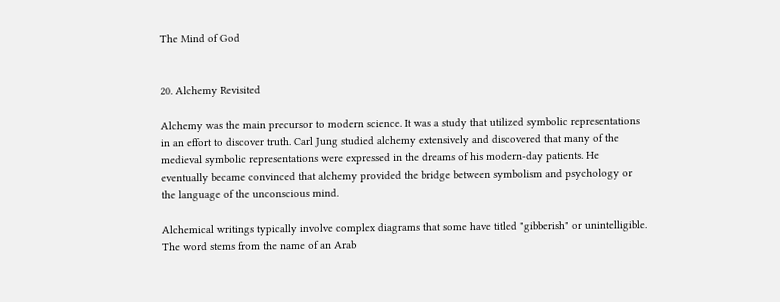The Mind of God


20. Alchemy Revisited

Alchemy was the main precursor to modern science. It was a study that utilized symbolic representations in an effort to discover truth. Carl Jung studied alchemy extensively and discovered that many of the medieval symbolic representations were expressed in the dreams of his modern-day patients. He eventually became convinced that alchemy provided the bridge between symbolism and psychology or the language of the unconscious mind.

Alchemical writings typically involve complex diagrams that some have titled "gibberish" or unintelligible. The word stems from the name of an Arab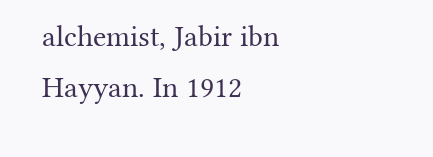alchemist, Jabir ibn Hayyan. In 1912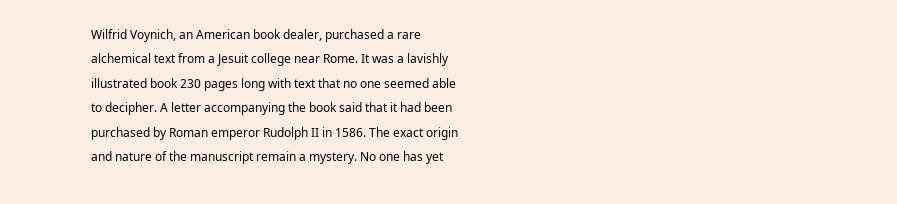Wilfrid Voynich, an American book dealer, purchased a rare alchemical text from a Jesuit college near Rome. It was a lavishly illustrated book 230 pages long with text that no one seemed able to decipher. A letter accompanying the book said that it had been purchased by Roman emperor Rudolph II in 1586. The exact origin and nature of the manuscript remain a mystery. No one has yet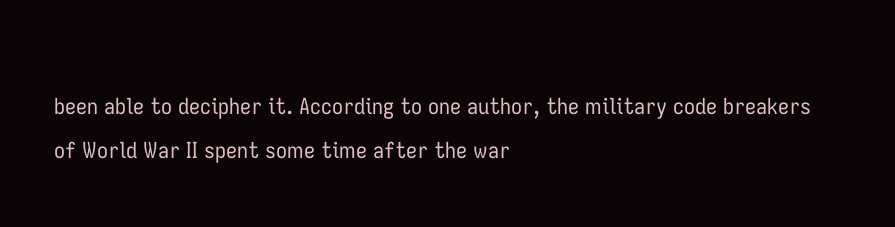been able to decipher it. According to one author, the military code breakers of World War II spent some time after the war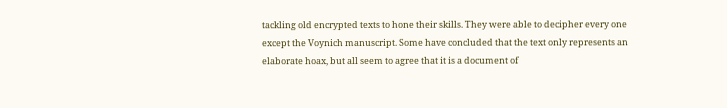tackling old encrypted texts to hone their skills. They were able to decipher every one except the Voynich manuscript. Some have concluded that the text only represents an elaborate hoax, but all seem to agree that it is a document of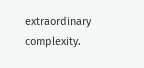extraordinary complexity.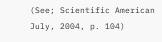(See; Scientific American July, 2004, p. 104)